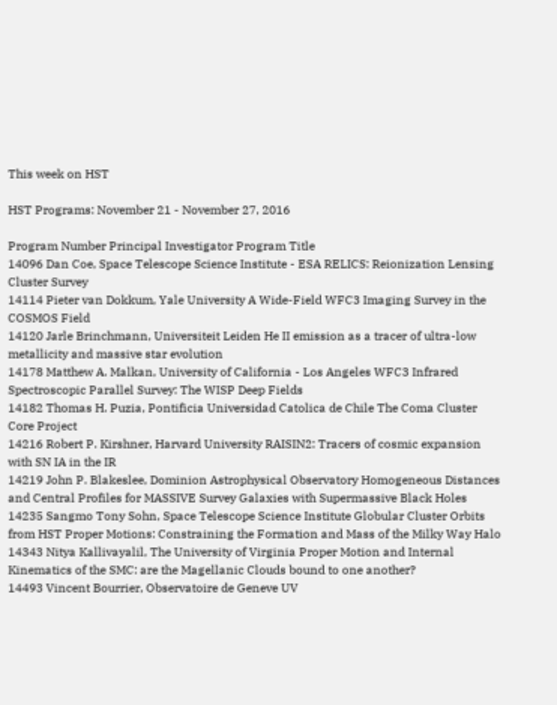This week on HST

HST Programs: November 21 - November 27, 2016

Program Number Principal Investigator Program Title
14096 Dan Coe, Space Telescope Science Institute - ESA RELICS: Reionization Lensing Cluster Survey
14114 Pieter van Dokkum, Yale University A Wide-Field WFC3 Imaging Survey in the COSMOS Field
14120 Jarle Brinchmann, Universiteit Leiden He II emission as a tracer of ultra-low metallicity and massive star evolution
14178 Matthew A. Malkan, University of California - Los Angeles WFC3 Infrared Spectroscopic Parallel Survey: The WISP Deep Fields
14182 Thomas H. Puzia, Pontificia Universidad Catolica de Chile The Coma Cluster Core Project
14216 Robert P. Kirshner, Harvard University RAISIN2: Tracers of cosmic expansion with SN IA in the IR
14219 John P. Blakeslee, Dominion Astrophysical Observatory Homogeneous Distances and Central Profiles for MASSIVE Survey Galaxies with Supermassive Black Holes
14235 Sangmo Tony Sohn, Space Telescope Science Institute Globular Cluster Orbits from HST Proper Motions: Constraining the Formation and Mass of the Milky Way Halo
14343 Nitya Kallivayalil, The University of Virginia Proper Motion and Internal Kinematics of the SMC: are the Magellanic Clouds bound to one another?
14493 Vincent Bourrier, Observatoire de Geneve UV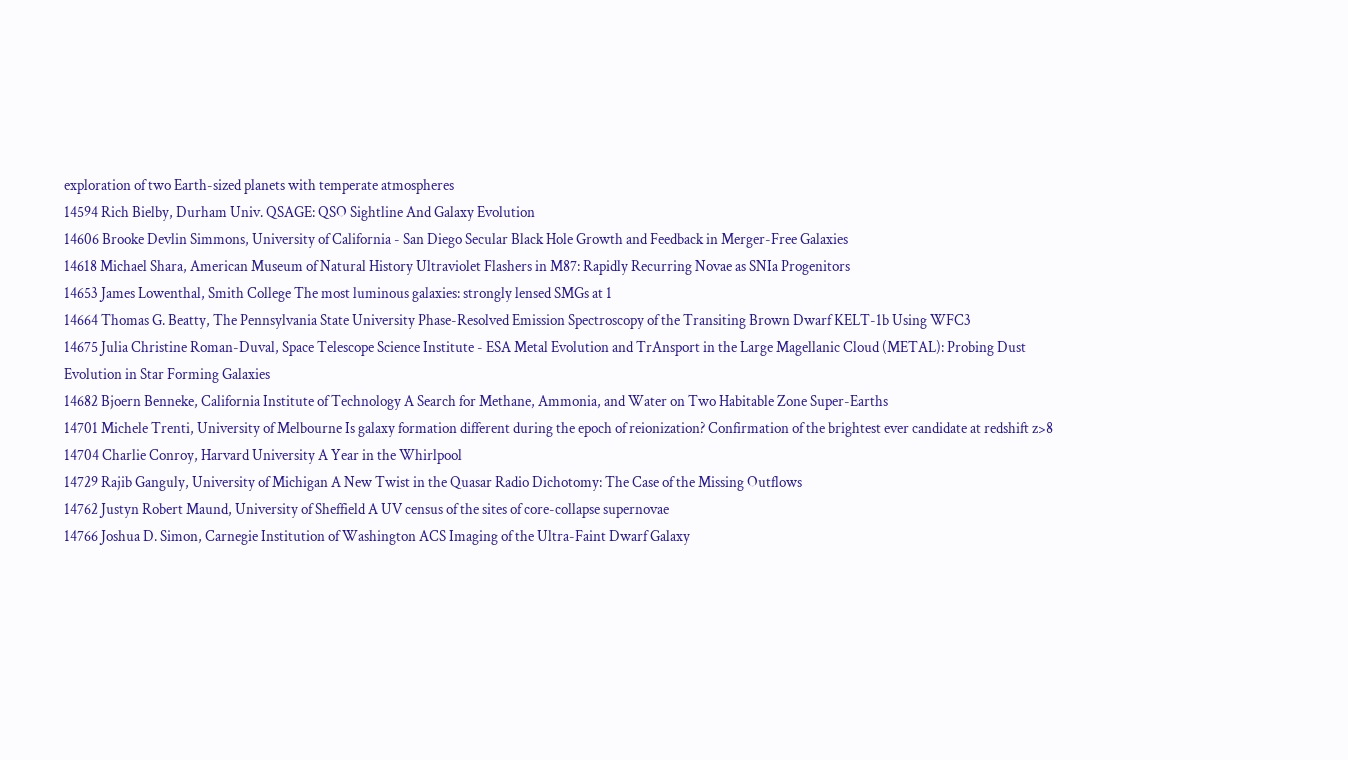exploration of two Earth-sized planets with temperate atmospheres
14594 Rich Bielby, Durham Univ. QSAGE: QSO Sightline And Galaxy Evolution
14606 Brooke Devlin Simmons, University of California - San Diego Secular Black Hole Growth and Feedback in Merger-Free Galaxies
14618 Michael Shara, American Museum of Natural History Ultraviolet Flashers in M87: Rapidly Recurring Novae as SNIa Progenitors
14653 James Lowenthal, Smith College The most luminous galaxies: strongly lensed SMGs at 1
14664 Thomas G. Beatty, The Pennsylvania State University Phase-Resolved Emission Spectroscopy of the Transiting Brown Dwarf KELT-1b Using WFC3
14675 Julia Christine Roman-Duval, Space Telescope Science Institute - ESA Metal Evolution and TrAnsport in the Large Magellanic Cloud (METAL): Probing Dust Evolution in Star Forming Galaxies
14682 Bjoern Benneke, California Institute of Technology A Search for Methane, Ammonia, and Water on Two Habitable Zone Super-Earths
14701 Michele Trenti, University of Melbourne Is galaxy formation different during the epoch of reionization? Confirmation of the brightest ever candidate at redshift z>8
14704 Charlie Conroy, Harvard University A Year in the Whirlpool
14729 Rajib Ganguly, University of Michigan A New Twist in the Quasar Radio Dichotomy: The Case of the Missing Outflows
14762 Justyn Robert Maund, University of Sheffield A UV census of the sites of core-collapse supernovae
14766 Joshua D. Simon, Carnegie Institution of Washington ACS Imaging of the Ultra-Faint Dwarf Galaxy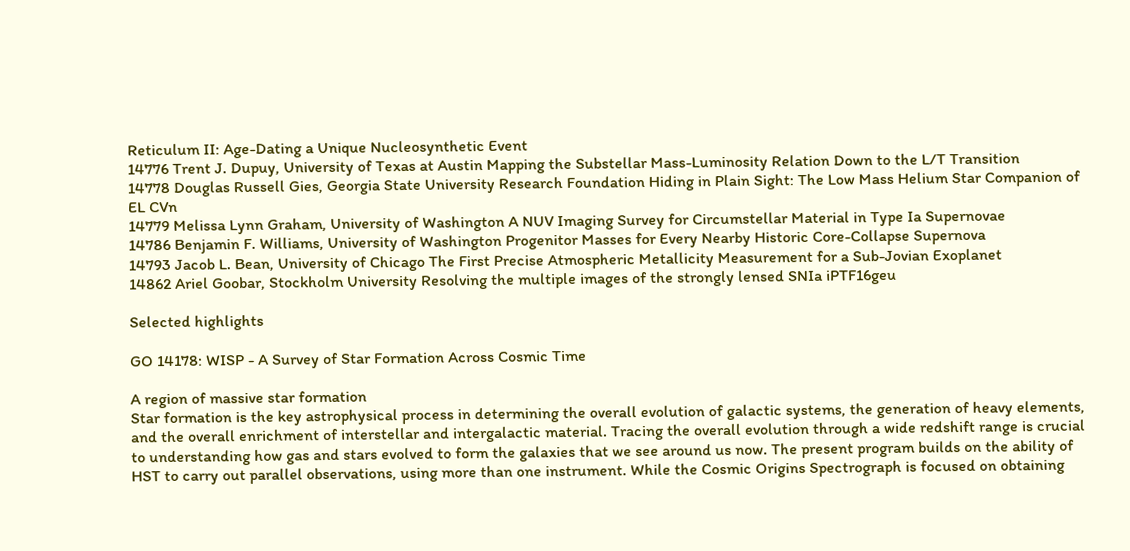Reticulum II: Age-Dating a Unique Nucleosynthetic Event
14776 Trent J. Dupuy, University of Texas at Austin Mapping the Substellar Mass-Luminosity Relation Down to the L/T Transition
14778 Douglas Russell Gies, Georgia State University Research Foundation Hiding in Plain Sight: The Low Mass Helium Star Companion of EL CVn
14779 Melissa Lynn Graham, University of Washington A NUV Imaging Survey for Circumstellar Material in Type Ia Supernovae
14786 Benjamin F. Williams, University of Washington Progenitor Masses for Every Nearby Historic Core-Collapse Supernova
14793 Jacob L. Bean, University of Chicago The First Precise Atmospheric Metallicity Measurement for a Sub-Jovian Exoplanet
14862 Ariel Goobar, Stockholm University Resolving the multiple images of the strongly lensed SNIa iPTF16geu

Selected highlights

GO 14178: WISP - A Survey of Star Formation Across Cosmic Time

A region of massive star formation
Star formation is the key astrophysical process in determining the overall evolution of galactic systems, the generation of heavy elements, and the overall enrichment of interstellar and intergalactic material. Tracing the overall evolution through a wide redshift range is crucial to understanding how gas and stars evolved to form the galaxies that we see around us now. The present program builds on the ability of HST to carry out parallel observations, using more than one instrument. While the Cosmic Origins Spectrograph is focused on obtaining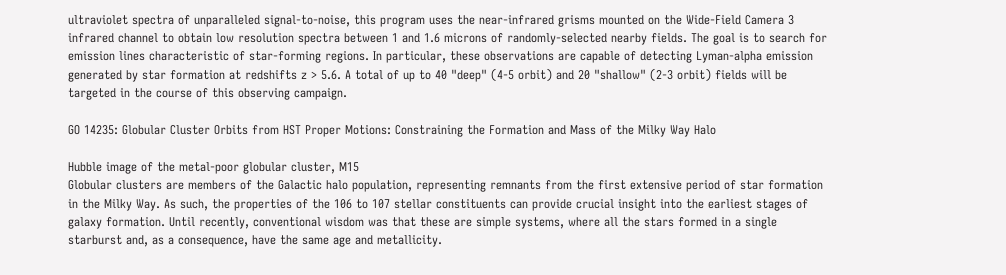ultraviolet spectra of unparalleled signal-to-noise, this program uses the near-infrared grisms mounted on the Wide-Field Camera 3 infrared channel to obtain low resolution spectra between 1 and 1.6 microns of randomly-selected nearby fields. The goal is to search for emission lines characteristic of star-forming regions. In particular, these observations are capable of detecting Lyman-alpha emission generated by star formation at redshifts z > 5.6. A total of up to 40 "deep" (4-5 orbit) and 20 "shallow" (2-3 orbit) fields will be targeted in the course of this observing campaign.

GO 14235: Globular Cluster Orbits from HST Proper Motions: Constraining the Formation and Mass of the Milky Way Halo

Hubble image of the metal-poor globular cluster, M15
Globular clusters are members of the Galactic halo population, representing remnants from the first extensive period of star formation in the Milky Way. As such, the properties of the 106 to 107 stellar constituents can provide crucial insight into the earliest stages of galaxy formation. Until recently, conventional wisdom was that these are simple systems, where all the stars formed in a single starburst and, as a consequence, have the same age and metallicity.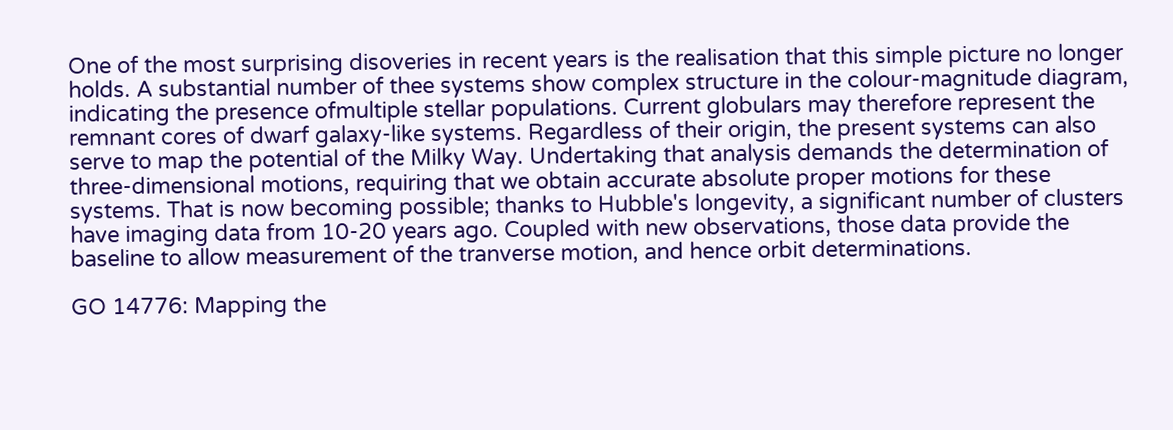One of the most surprising disoveries in recent years is the realisation that this simple picture no longer holds. A substantial number of thee systems show complex structure in the colour-magnitude diagram, indicating the presence ofmultiple stellar populations. Current globulars may therefore represent the remnant cores of dwarf galaxy-like systems. Regardless of their origin, the present systems can also serve to map the potential of the Milky Way. Undertaking that analysis demands the determination of three-dimensional motions, requiring that we obtain accurate absolute proper motions for these systems. That is now becoming possible; thanks to Hubble's longevity, a significant number of clusters have imaging data from 10-20 years ago. Coupled with new observations, those data provide the baseline to allow measurement of the tranverse motion, and hence orbit determinations.

GO 14776: Mapping the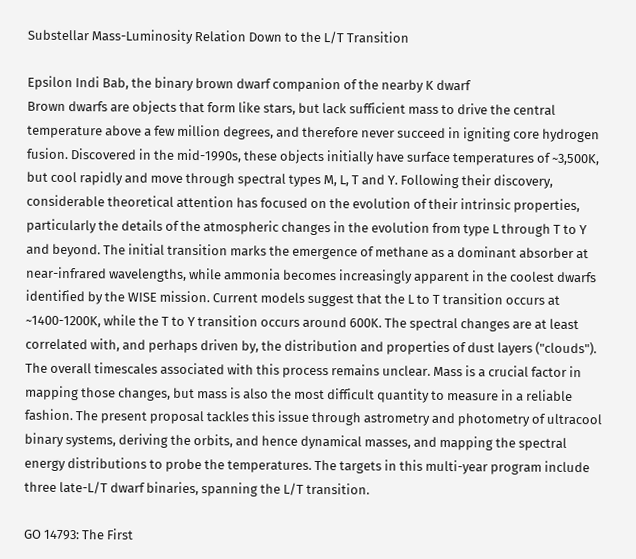Substellar Mass-Luminosity Relation Down to the L/T Transition

Epsilon Indi Bab, the binary brown dwarf companion of the nearby K dwarf
Brown dwarfs are objects that form like stars, but lack sufficient mass to drive the central temperature above a few million degrees, and therefore never succeed in igniting core hydrogen fusion. Discovered in the mid-1990s, these objects initially have surface temperatures of ~3,500K, but cool rapidly and move through spectral types M, L, T and Y. Following their discovery, considerable theoretical attention has focused on the evolution of their intrinsic properties, particularly the details of the atmospheric changes in the evolution from type L through T to Y and beyond. The initial transition marks the emergence of methane as a dominant absorber at near-infrared wavelengths, while ammonia becomes increasingly apparent in the coolest dwarfs identified by the WISE mission. Current models suggest that the L to T transition occurs at ~1400-1200K, while the T to Y transition occurs around 600K. The spectral changes are at least correlated with, and perhaps driven by, the distribution and properties of dust layers ("clouds"). The overall timescales associated with this process remains unclear. Mass is a crucial factor in mapping those changes, but mass is also the most difficult quantity to measure in a reliable fashion. The present proposal tackles this issue through astrometry and photometry of ultracool binary systems, deriving the orbits, and hence dynamical masses, and mapping the spectral energy distributions to probe the temperatures. The targets in this multi-year program include three late-L/T dwarf binaries, spanning the L/T transition.

GO 14793: The First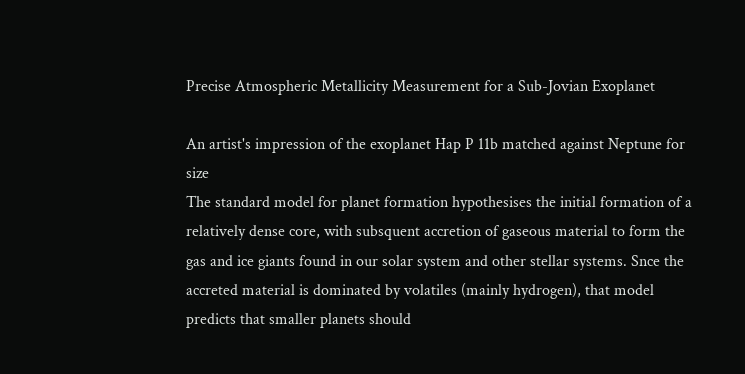Precise Atmospheric Metallicity Measurement for a Sub-Jovian Exoplanet

An artist's impression of the exoplanet Hap P 11b matched against Neptune for size
The standard model for planet formation hypothesises the initial formation of a relatively dense core, with subsquent accretion of gaseous material to form the gas and ice giants found in our solar system and other stellar systems. Snce the accreted material is dominated by volatiles (mainly hydrogen), that model predicts that smaller planets should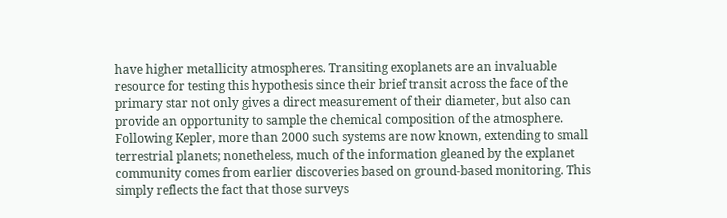have higher metallicity atmospheres. Transiting exoplanets are an invaluable resource for testing this hypothesis since their brief transit across the face of the primary star not only gives a direct measurement of their diameter, but also can provide an opportunity to sample the chemical composition of the atmosphere. Following Kepler, more than 2000 such systems are now known, extending to small terrestrial planets; nonetheless, much of the information gleaned by the explanet community comes from earlier discoveries based on ground-based monitoring. This simply reflects the fact that those surveys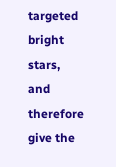targeted bright stars, and therefore give the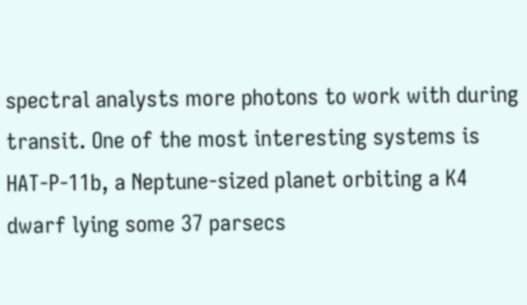spectral analysts more photons to work with during transit. One of the most interesting systems is HAT-P-11b, a Neptune-sized planet orbiting a K4 dwarf lying some 37 parsecs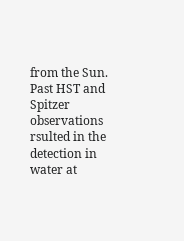from the Sun. Past HST and Spitzer observations rsulted in the detection in water at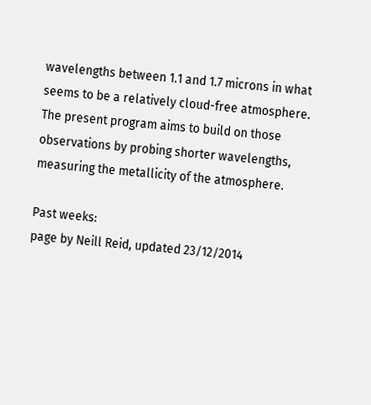wavelengths between 1.1 and 1.7 microns in what seems to be a relatively cloud-free atmosphere. The present program aims to build on those observations by probing shorter wavelengths, measuring the metallicity of the atmosphere.

Past weeks:
page by Neill Reid, updated 23/12/2014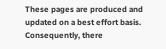These pages are produced and updated on a best effort basis. Consequently, there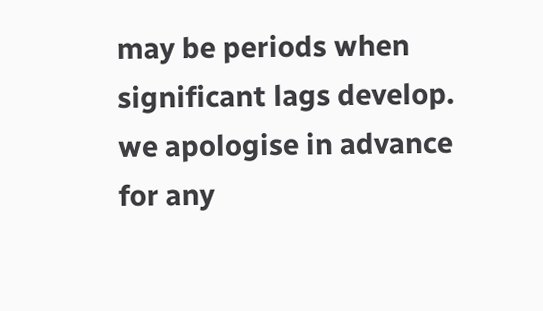may be periods when significant lags develop. we apologise in advance for any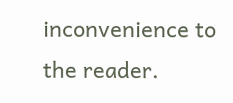inconvenience to the reader.